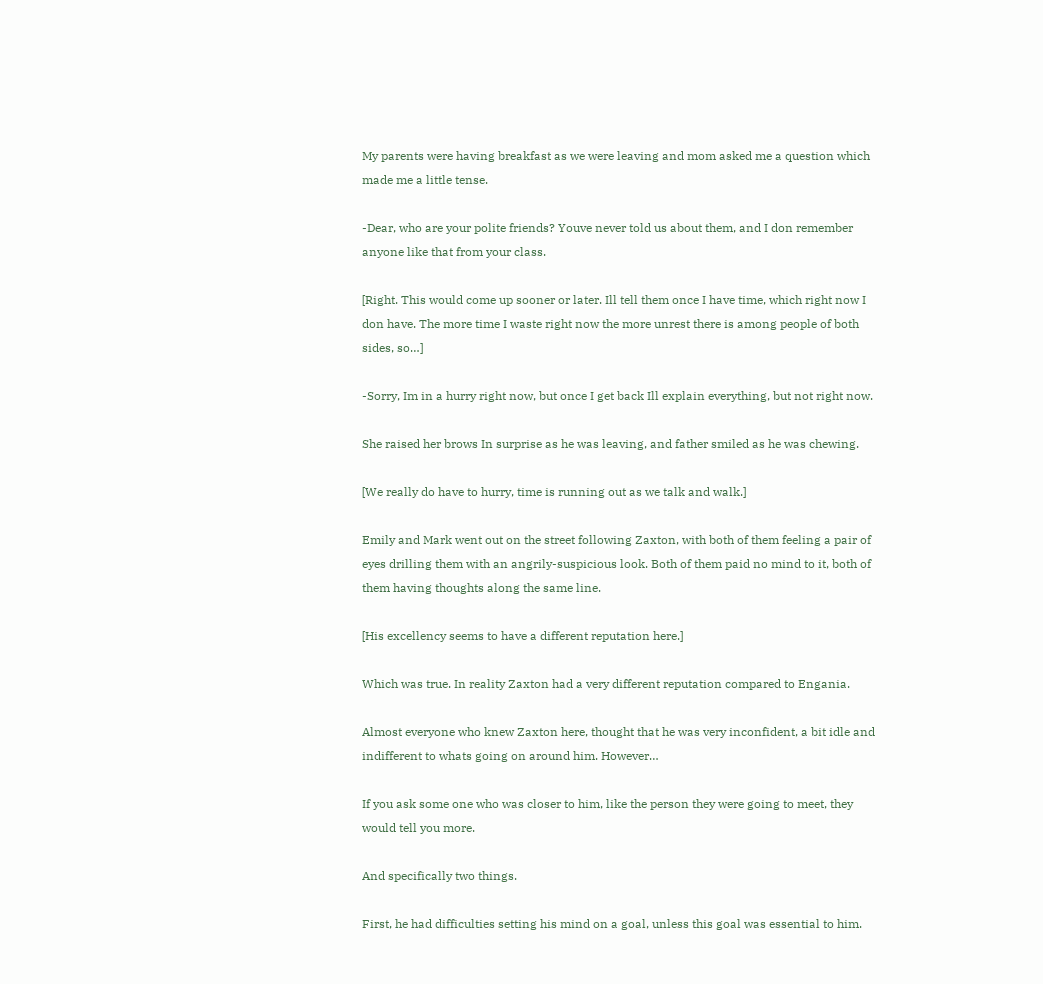My parents were having breakfast as we were leaving and mom asked me a question which made me a little tense.

-Dear, who are your polite friends? Youve never told us about them, and I don remember anyone like that from your class.

[Right. This would come up sooner or later. Ill tell them once I have time, which right now I don have. The more time I waste right now the more unrest there is among people of both sides, so…]

-Sorry, Im in a hurry right now, but once I get back Ill explain everything, but not right now.

She raised her brows In surprise as he was leaving, and father smiled as he was chewing.

[We really do have to hurry, time is running out as we talk and walk.]

Emily and Mark went out on the street following Zaxton, with both of them feeling a pair of eyes drilling them with an angrily-suspicious look. Both of them paid no mind to it, both of them having thoughts along the same line.

[His excellency seems to have a different reputation here.]

Which was true. In reality Zaxton had a very different reputation compared to Engania.

Almost everyone who knew Zaxton here, thought that he was very inconfident, a bit idle and indifferent to whats going on around him. However…

If you ask some one who was closer to him, like the person they were going to meet, they would tell you more.

And specifically two things.

First, he had difficulties setting his mind on a goal, unless this goal was essential to him.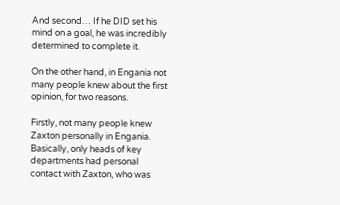And second… If he DID set his mind on a goal, he was incredibly determined to complete it.

On the other hand, in Engania not many people knew about the first opinion, for two reasons.

Firstly, not many people knew Zaxton personally in Engania. Basically, only heads of key departments had personal contact with Zaxton, who was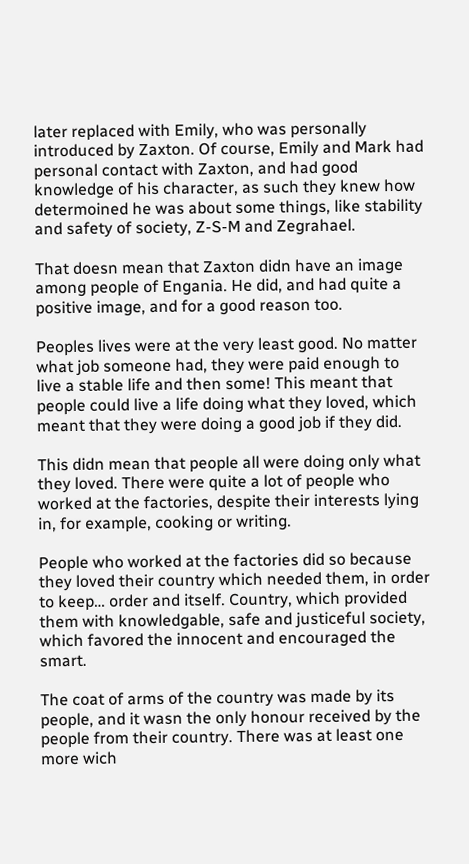later replaced with Emily, who was personally introduced by Zaxton. Of course, Emily and Mark had personal contact with Zaxton, and had good knowledge of his character, as such they knew how determoined he was about some things, like stability and safety of society, Z-S-M and Zegrahael.

That doesn mean that Zaxton didn have an image among people of Engania. He did, and had quite a positive image, and for a good reason too.

Peoples lives were at the very least good. No matter what job someone had, they were paid enough to live a stable life and then some! This meant that people could live a life doing what they loved, which meant that they were doing a good job if they did.

This didn mean that people all were doing only what they loved. There were quite a lot of people who worked at the factories, despite their interests lying in, for example, cooking or writing.

People who worked at the factories did so because they loved their country which needed them, in order to keep… order and itself. Country, which provided them with knowledgable, safe and justiceful society, which favored the innocent and encouraged the smart.

The coat of arms of the country was made by its people, and it wasn the only honour received by the people from their country. There was at least one more wich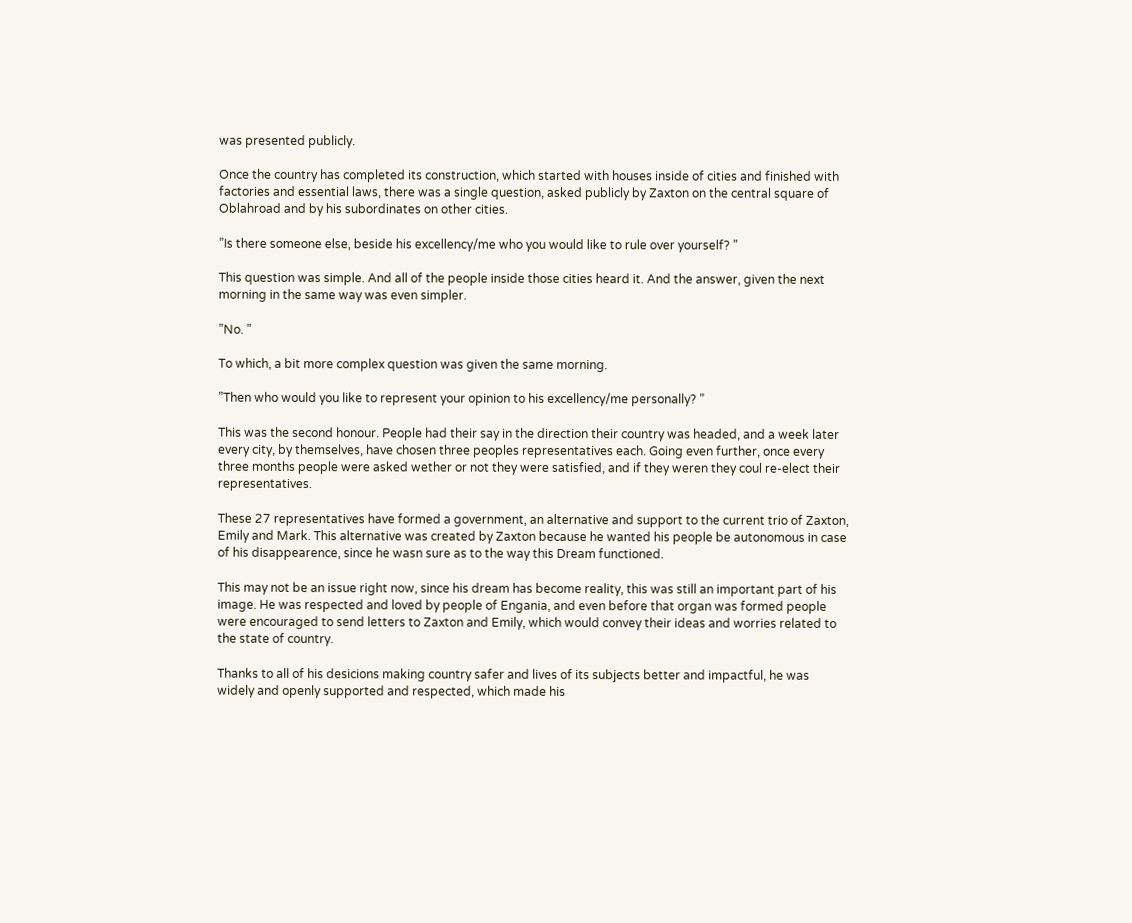was presented publicly.

Once the country has completed its construction, which started with houses inside of cities and finished with factories and essential laws, there was a single question, asked publicly by Zaxton on the central square of Oblahroad and by his subordinates on other cities.

”Is there someone else, beside his excellency/me who you would like to rule over yourself? ”

This question was simple. And all of the people inside those cities heard it. And the answer, given the next morning in the same way was even simpler.

”No. ”

To which, a bit more complex question was given the same morning.

”Then who would you like to represent your opinion to his excellency/me personally? ”

This was the second honour. People had their say in the direction their country was headed, and a week later every city, by themselves, have chosen three peoples representatives each. Going even further, once every three months people were asked wether or not they were satisfied, and if they weren they coul re-elect their representatives.

These 27 representatives have formed a government, an alternative and support to the current trio of Zaxton, Emily and Mark. This alternative was created by Zaxton because he wanted his people be autonomous in case of his disappearence, since he wasn sure as to the way this Dream functioned.

This may not be an issue right now, since his dream has become reality, this was still an important part of his image. He was respected and loved by people of Engania, and even before that organ was formed people were encouraged to send letters to Zaxton and Emily, which would convey their ideas and worries related to the state of country.

Thanks to all of his desicions making country safer and lives of its subjects better and impactful, he was widely and openly supported and respected, which made his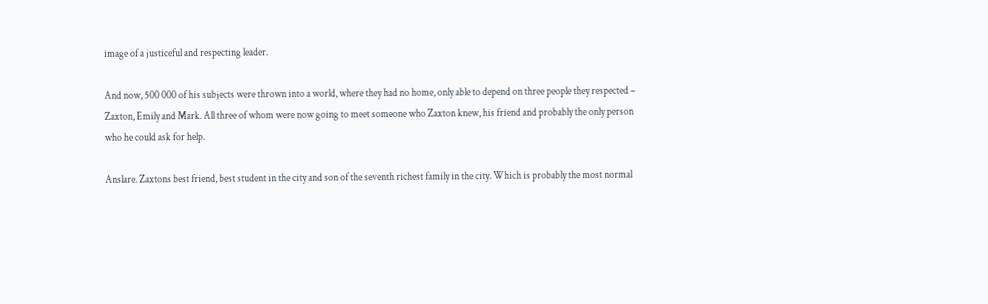image of a justiceful and respecting leader.

And now, 500 000 of his subjects were thrown into a world, where they had no home, only able to depend on three people they respected – Zaxton, Emily and Mark. All three of whom were now going to meet someone who Zaxton knew, his friend and probably the only person who he could ask for help.

Anslare. Zaxtons best friend, best student in the city and son of the seventh richest family in the city. Which is probably the most normal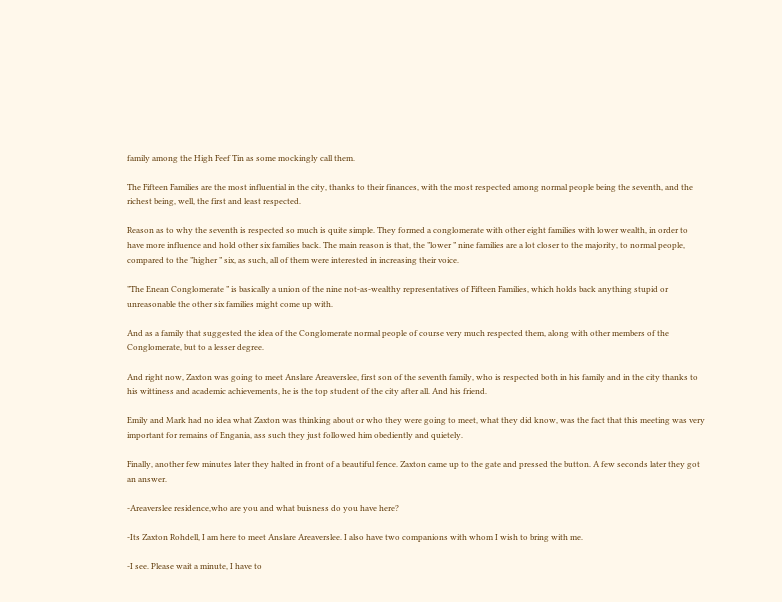family among the High Feef Tin as some mockingly call them.

The Fifteen Families are the most influential in the city, thanks to their finances, with the most respected among normal people being the seventh, and the richest being, well, the first and least respected.

Reason as to why the seventh is respected so much is quite simple. They formed a conglomerate with other eight families with lower wealth, in order to have more influence and hold other six families back. The main reason is that, the ”lower ” nine families are a lot closer to the majority, to normal people, compared to the ”higher ” six, as such, all of them were interested in increasing their voice.

”The Enean Conglomerate ” is basically a union of the nine not-as-wealthy representatives of Fifteen Families, which holds back anything stupid or unreasonable the other six families might come up with.

And as a family that suggested the idea of the Conglomerate normal people of course very much respected them, along with other members of the Conglomerate, but to a lesser degree.

And right now, Zaxton was going to meet Anslare Areaverslee, first son of the seventh family, who is respected both in his family and in the city thanks to his wittiness and academic achievements, he is the top student of the city after all. And his friend.

Emily and Mark had no idea what Zaxton was thinking about or who they were going to meet, what they did know, was the fact that this meeting was very important for remains of Engania, ass such they just followed him obediently and quietely.

Finally, another few minutes later they halted in front of a beautiful fence. Zaxton came up to the gate and pressed the button. A few seconds later they got an answer.

-Areaverslee residence,who are you and what buisness do you have here?

-Its Zaxton Rohdell, I am here to meet Anslare Areaverslee. I also have two companions with whom I wish to bring with me.

-I see. Please wait a minute, I have to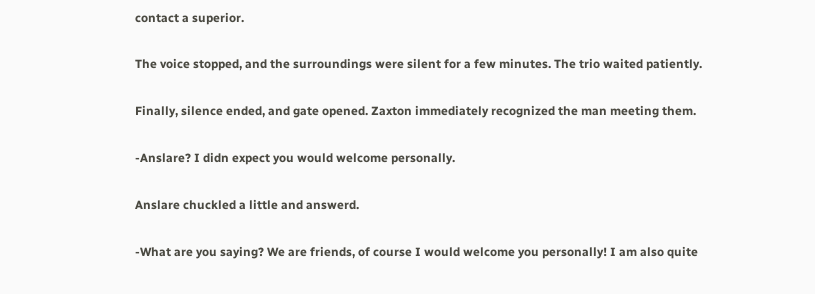contact a superior.

The voice stopped, and the surroundings were silent for a few minutes. The trio waited patiently.

Finally, silence ended, and gate opened. Zaxton immediately recognized the man meeting them.

-Anslare? I didn expect you would welcome personally.

Anslare chuckled a little and answerd.

-What are you saying? We are friends, of course I would welcome you personally! I am also quite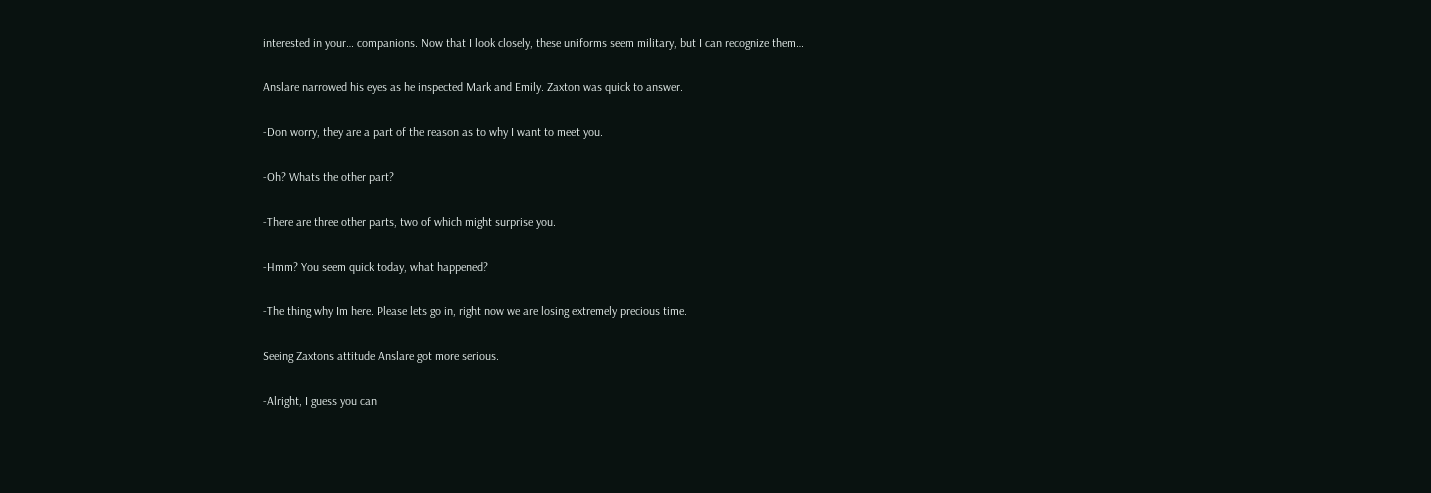interested in your… companions. Now that I look closely, these uniforms seem military, but I can recognize them…

Anslare narrowed his eyes as he inspected Mark and Emily. Zaxton was quick to answer.

-Don worry, they are a part of the reason as to why I want to meet you.

-Oh? Whats the other part?

-There are three other parts, two of which might surprise you.

-Hmm? You seem quick today, what happened?

-The thing why Im here. Please lets go in, right now we are losing extremely precious time.

Seeing Zaxtons attitude Anslare got more serious.

-Alright, I guess you can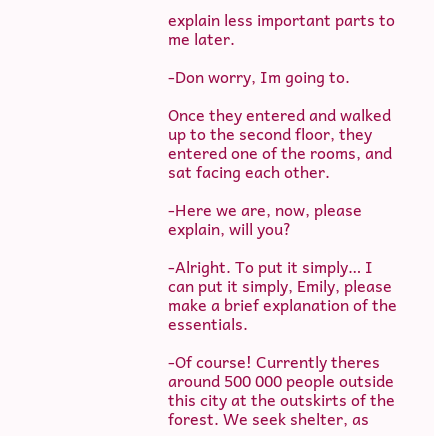explain less important parts to me later.

-Don worry, Im going to.

Once they entered and walked up to the second floor, they entered one of the rooms, and sat facing each other.

-Here we are, now, please explain, will you?

-Alright. To put it simply… I can put it simply, Emily, please make a brief explanation of the essentials.

-Of course! Currently theres around 500 000 people outside this city at the outskirts of the forest. We seek shelter, as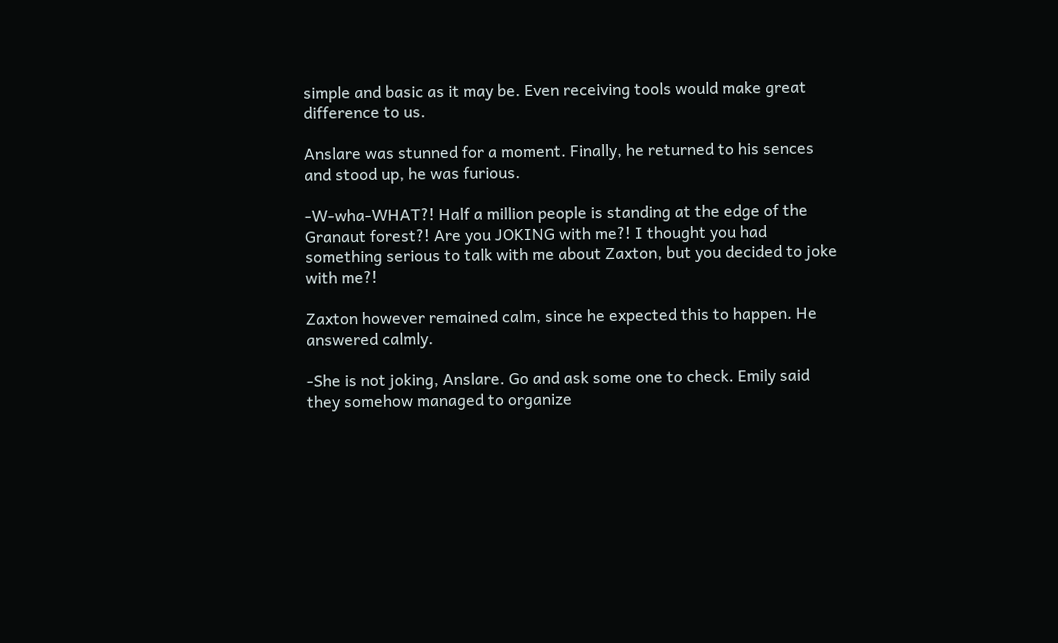simple and basic as it may be. Even receiving tools would make great difference to us.

Anslare was stunned for a moment. Finally, he returned to his sences and stood up, he was furious.

-W-wha-WHAT?! Half a million people is standing at the edge of the Granaut forest?! Are you JOKING with me?! I thought you had something serious to talk with me about Zaxton, but you decided to joke with me?!

Zaxton however remained calm, since he expected this to happen. He answered calmly.

-She is not joking, Anslare. Go and ask some one to check. Emily said they somehow managed to organize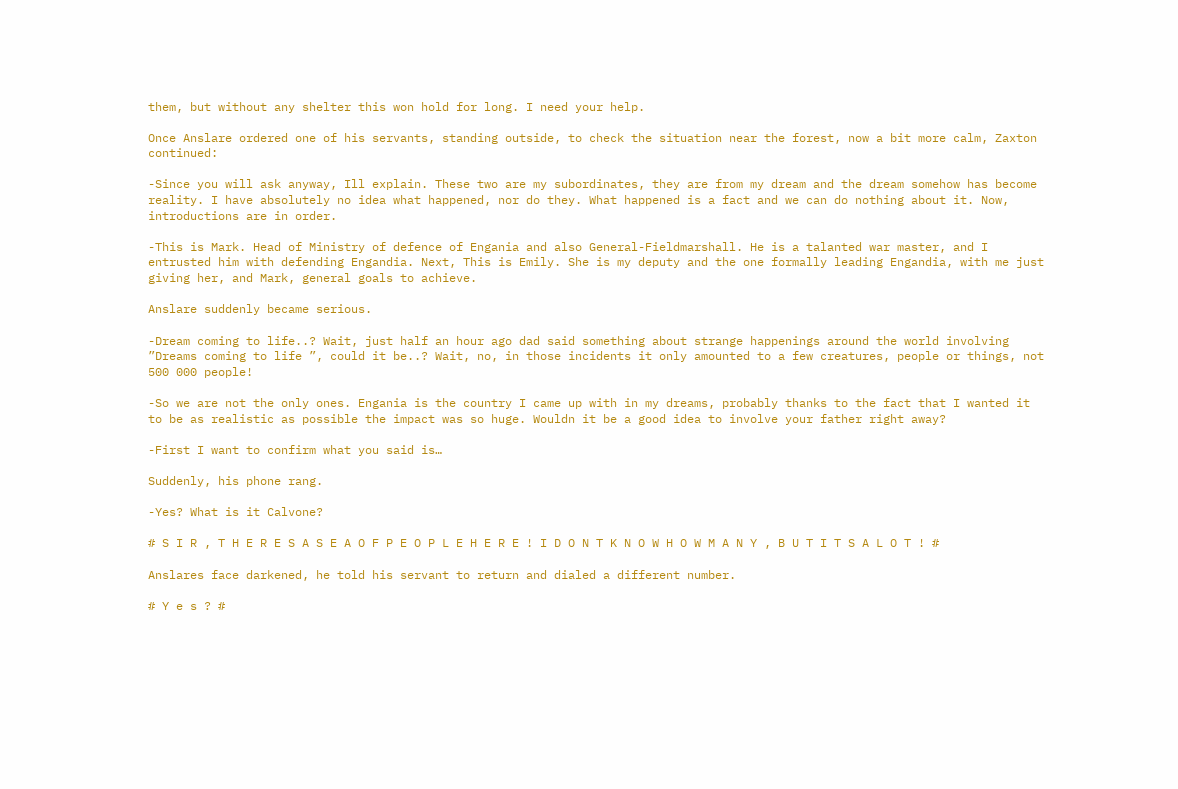them, but without any shelter this won hold for long. I need your help.

Once Anslare ordered one of his servants, standing outside, to check the situation near the forest, now a bit more calm, Zaxton continued:

-Since you will ask anyway, Ill explain. These two are my subordinates, they are from my dream and the dream somehow has become reality. I have absolutely no idea what happened, nor do they. What happened is a fact and we can do nothing about it. Now, introductions are in order.

-This is Mark. Head of Ministry of defence of Engania and also General-Fieldmarshall. He is a talanted war master, and I entrusted him with defending Engandia. Next, This is Emily. She is my deputy and the one formally leading Engandia, with me just giving her, and Mark, general goals to achieve.

Anslare suddenly became serious.

-Dream coming to life..? Wait, just half an hour ago dad said something about strange happenings around the world involving ”Dreams coming to life ”, could it be..? Wait, no, in those incidents it only amounted to a few creatures, people or things, not 500 000 people!

-So we are not the only ones. Engania is the country I came up with in my dreams, probably thanks to the fact that I wanted it to be as realistic as possible the impact was so huge. Wouldn it be a good idea to involve your father right away?

-First I want to confirm what you said is…

Suddenly, his phone rang.

-Yes? What is it Calvone?

# S I R , T H E R E S A S E A O F P E O P L E H E R E ! I D O N T K N O W H O W M A N Y , B U T I T S A L O T ! #

Anslares face darkened, he told his servant to return and dialed a different number.

# Y e s ? #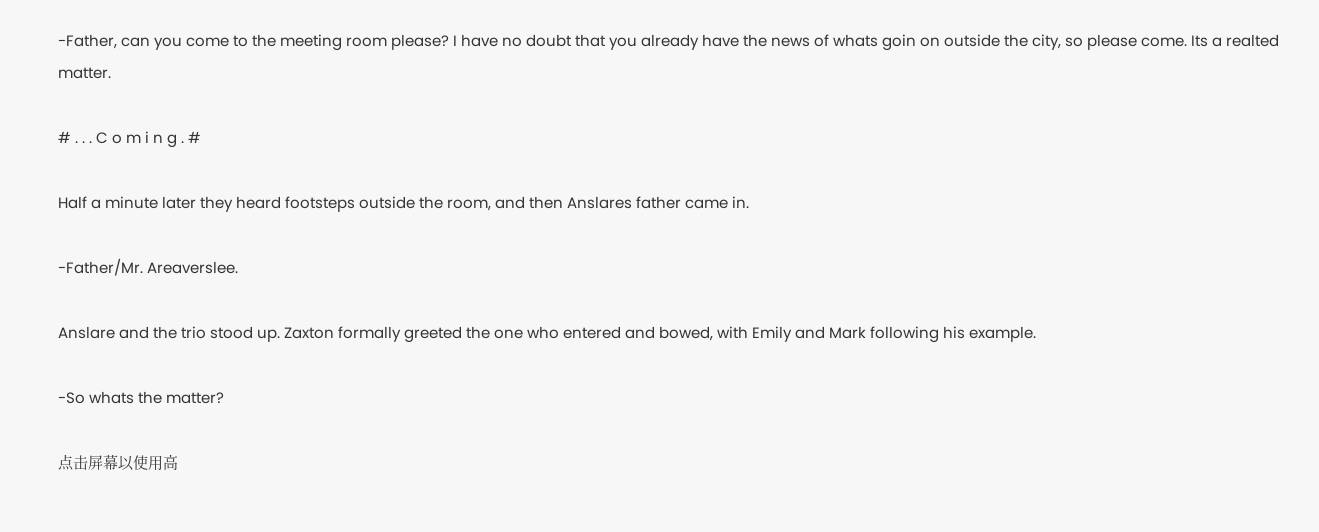-Father, can you come to the meeting room please? I have no doubt that you already have the news of whats goin on outside the city, so please come. Its a realted matter.

# . . . C o m i n g . #

Half a minute later they heard footsteps outside the room, and then Anslares father came in.

-Father/Mr. Areaverslee.

Anslare and the trio stood up. Zaxton formally greeted the one who entered and bowed, with Emily and Mark following his example.

-So whats the matter?

点击屏幕以使用高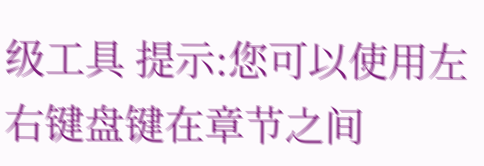级工具 提示:您可以使用左右键盘键在章节之间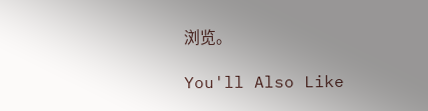浏览。

You'll Also Like